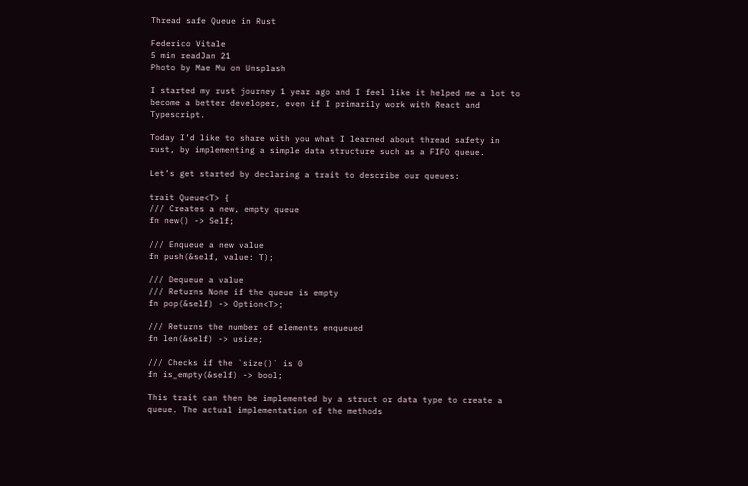Thread safe Queue in Rust

Federico Vitale
5 min readJan 21
Photo by Mae Mu on Unsplash

I started my rust journey 1 year ago and I feel like it helped me a lot to become a better developer, even if I primarily work with React and Typescript.

Today I’d like to share with you what I learned about thread safety in rust, by implementing a simple data structure such as a FIFO queue.

Let’s get started by declaring a trait to describe our queues:

trait Queue<T> {
/// Creates a new, empty queue
fn new() -> Self;

/// Enqueue a new value
fn push(&self, value: T);

/// Dequeue a value
/// Returns None if the queue is empty
fn pop(&self) -> Option<T>;

/// Returns the number of elements enqueued
fn len(&self) -> usize;

/// Checks if the `size()` is 0
fn is_empty(&self) -> bool;

This trait can then be implemented by a struct or data type to create a queue. The actual implementation of the methods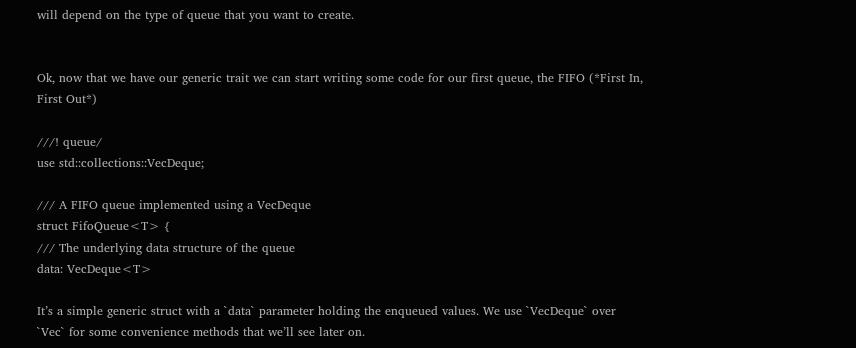will depend on the type of queue that you want to create.


Ok, now that we have our generic trait we can start writing some code for our first queue, the FIFO (*First In, First Out*)

///! queue/
use std::collections::VecDeque;

/// A FIFO queue implemented using a VecDeque
struct FifoQueue<T> {
/// The underlying data structure of the queue
data: VecDeque<T>

It’s a simple generic struct with a `data` parameter holding the enqueued values. We use `VecDeque` over `Vec` for some convenience methods that we’ll see later on.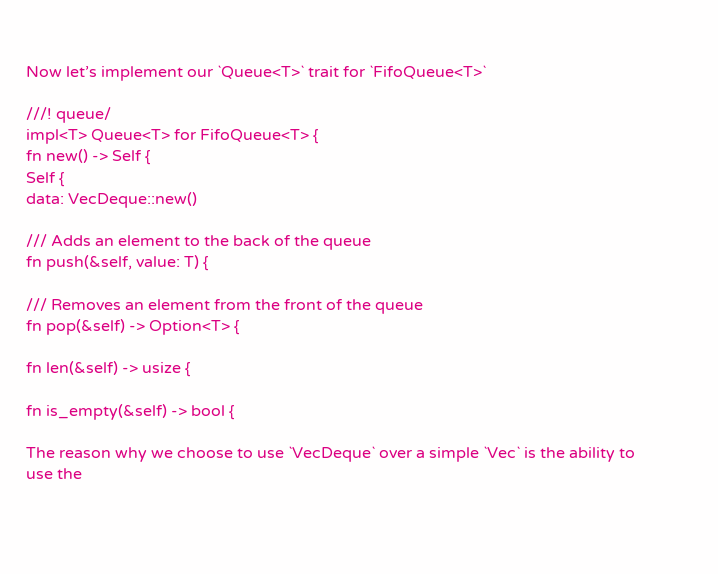Now let’s implement our `Queue<T>` trait for `FifoQueue<T>`

///! queue/
impl<T> Queue<T> for FifoQueue<T> {
fn new() -> Self {
Self {
data: VecDeque::new()

/// Adds an element to the back of the queue
fn push(&self, value: T) {

/// Removes an element from the front of the queue
fn pop(&self) -> Option<T> {

fn len(&self) -> usize {

fn is_empty(&self) -> bool {

The reason why we choose to use `VecDeque` over a simple `Vec` is the ability to use the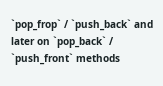`pop_frop` / `push_back` and later on `pop_back` / `push_front` methods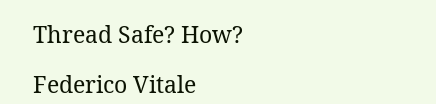Thread Safe? How?

Federico Vitale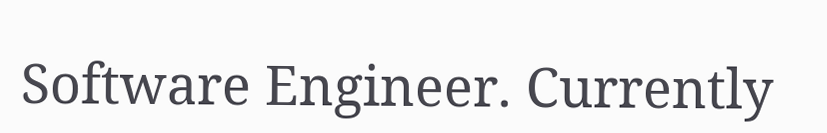Software Engineer. Currently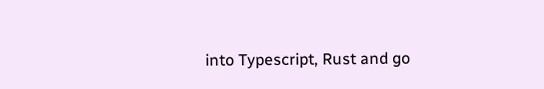into Typescript, Rust and go